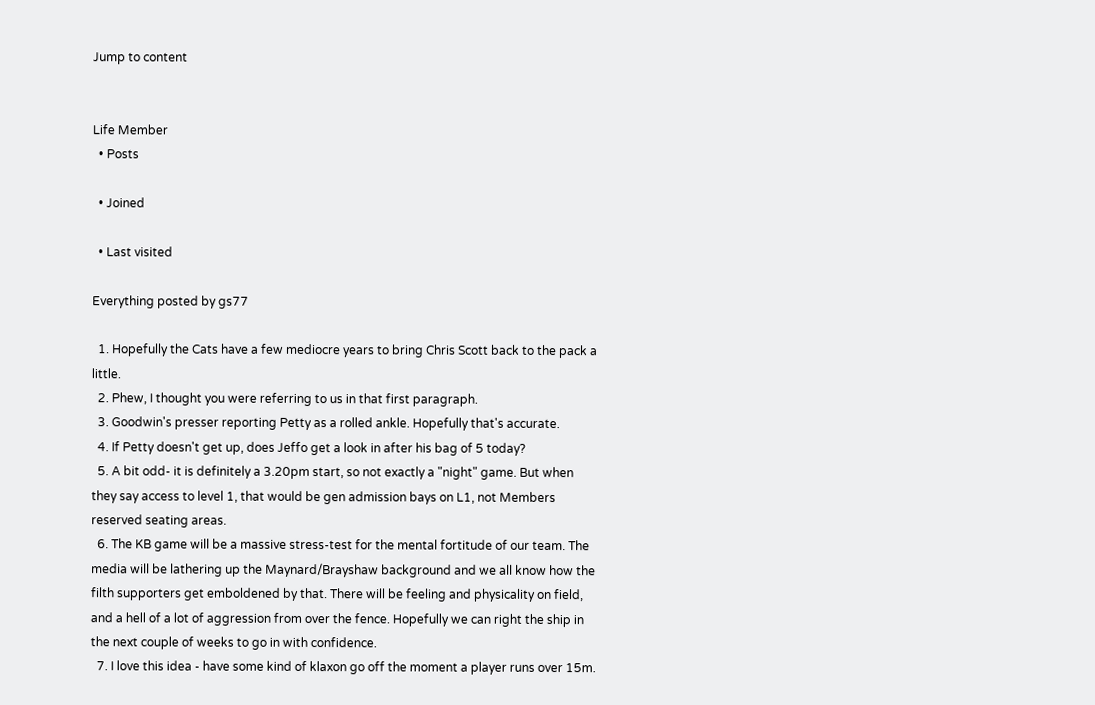Jump to content


Life Member
  • Posts

  • Joined

  • Last visited

Everything posted by gs77

  1. Hopefully the Cats have a few mediocre years to bring Chris Scott back to the pack a little.
  2. Phew, I thought you were referring to us in that first paragraph.
  3. Goodwin's presser reporting Petty as a rolled ankle. Hopefully that's accurate.
  4. If Petty doesn't get up, does Jeffo get a look in after his bag of 5 today?
  5. A bit odd- it is definitely a 3.20pm start, so not exactly a "night" game. But when they say access to level 1, that would be gen admission bays on L1, not Members reserved seating areas.
  6. The KB game will be a massive stress-test for the mental fortitude of our team. The media will be lathering up the Maynard/Brayshaw background and we all know how the filth supporters get emboldened by that. There will be feeling and physicality on field, and a hell of a lot of aggression from over the fence. Hopefully we can right the ship in the next couple of weeks to go in with confidence.
  7. I love this idea - have some kind of klaxon go off the moment a player runs over 15m.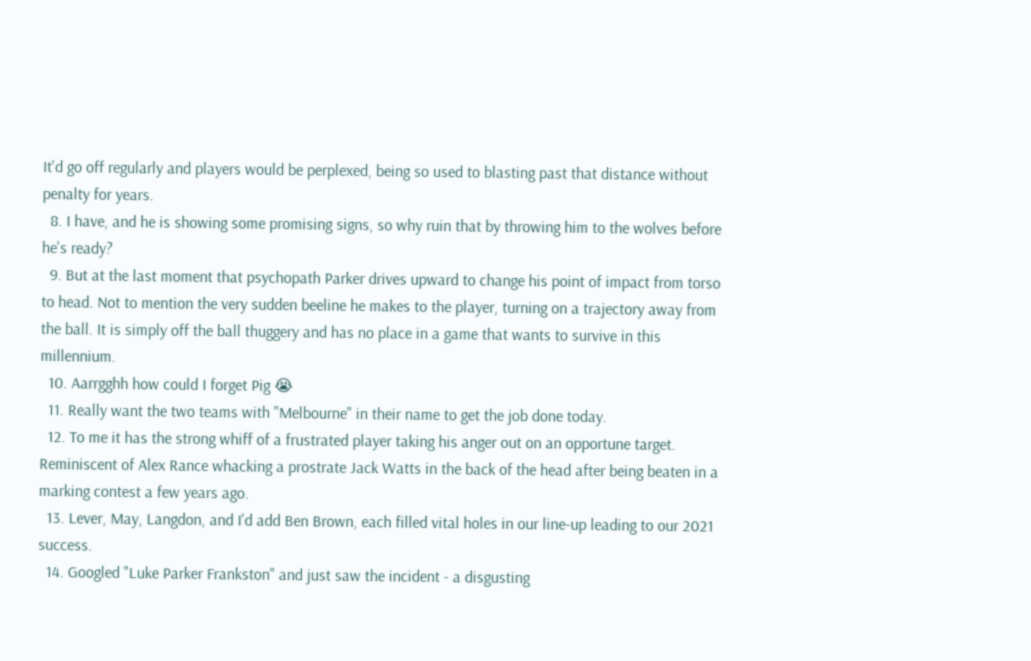It'd go off regularly and players would be perplexed, being so used to blasting past that distance without penalty for years.
  8. I have, and he is showing some promising signs, so why ruin that by throwing him to the wolves before he's ready?
  9. But at the last moment that psychopath Parker drives upward to change his point of impact from torso to head. Not to mention the very sudden beeline he makes to the player, turning on a trajectory away from the ball. It is simply off the ball thuggery and has no place in a game that wants to survive in this millennium.
  10. Aarrgghh how could I forget Pig 😭
  11. Really want the two teams with "Melbourne" in their name to get the job done today.
  12. To me it has the strong whiff of a frustrated player taking his anger out on an opportune target. Reminiscent of Alex Rance whacking a prostrate Jack Watts in the back of the head after being beaten in a marking contest a few years ago.
  13. Lever, May, Langdon, and I'd add Ben Brown, each filled vital holes in our line-up leading to our 2021 success.
  14. Googled "Luke Parker Frankston" and just saw the incident - a disgusting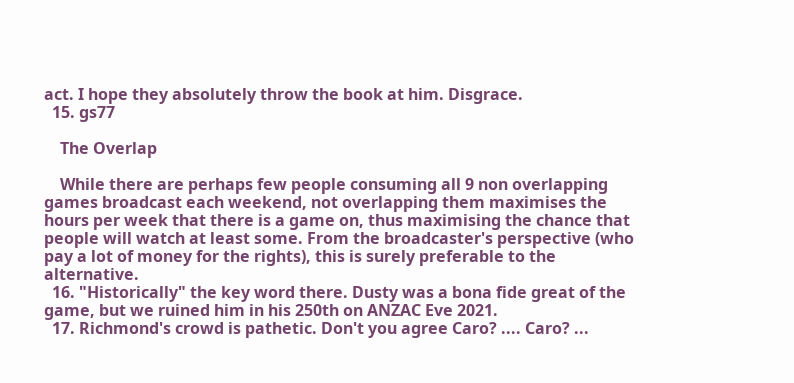act. I hope they absolutely throw the book at him. Disgrace.
  15. gs77

    The Overlap

    While there are perhaps few people consuming all 9 non overlapping games broadcast each weekend, not overlapping them maximises the hours per week that there is a game on, thus maximising the chance that people will watch at least some. From the broadcaster's perspective (who pay a lot of money for the rights), this is surely preferable to the alternative.
  16. "Historically" the key word there. Dusty was a bona fide great of the game, but we ruined him in his 250th on ANZAC Eve 2021.
  17. Richmond's crowd is pathetic. Don't you agree Caro? .... Caro? ...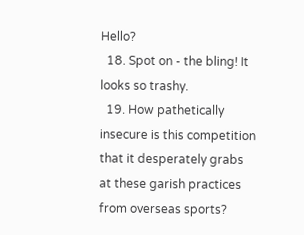Hello?
  18. Spot on - the bling! It looks so trashy.
  19. How pathetically insecure is this competition that it desperately grabs at these garish practices from overseas sports?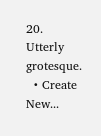20. Utterly grotesque.
  • Create New...